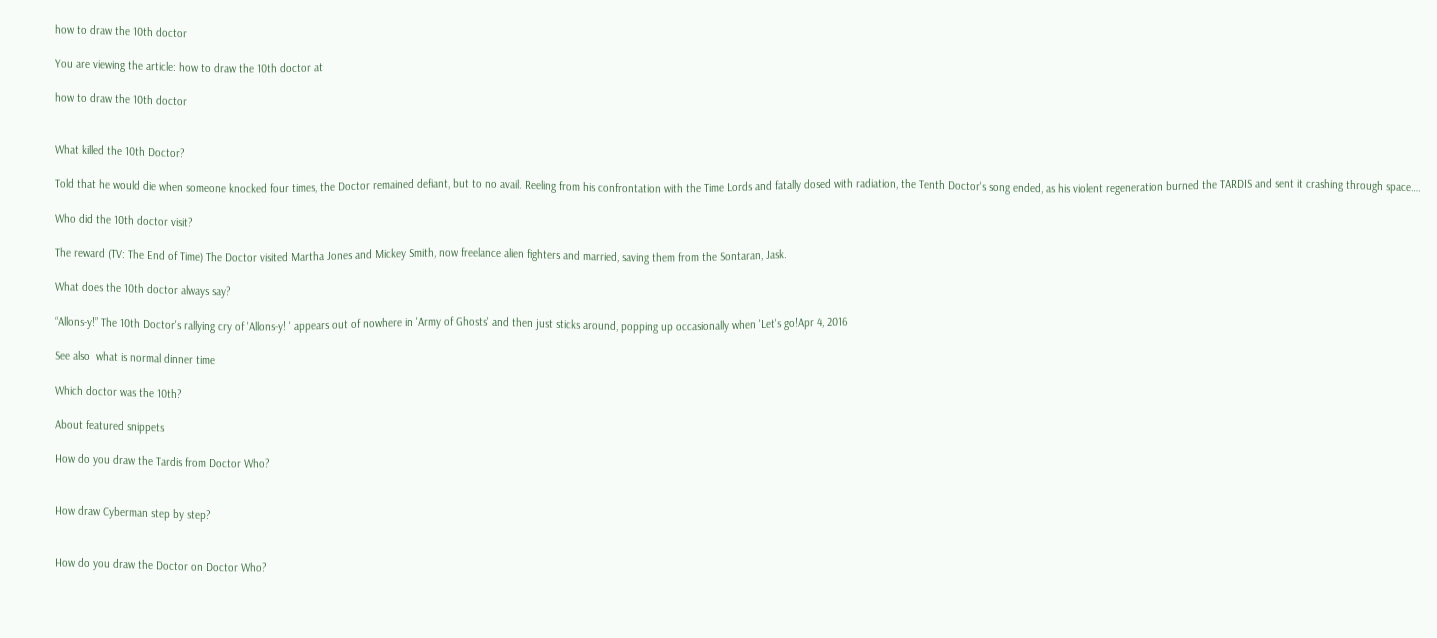how to draw the 10th doctor

You are viewing the article: how to draw the 10th doctor at

how to draw the 10th doctor


What killed the 10th Doctor?

Told that he would die when someone knocked four times, the Doctor remained defiant, but to no avail. Reeling from his confrontation with the Time Lords and fatally dosed with radiation, the Tenth Doctor's song ended, as his violent regeneration burned the TARDIS and sent it crashing through space….

Who did the 10th doctor visit?

The reward (TV: The End of Time) The Doctor visited Martha Jones and Mickey Smith, now freelance alien fighters and married, saving them from the Sontaran, Jask.

What does the 10th doctor always say?

“Allons-y!” The 10th Doctor's rallying cry of 'Allons-y! ' appears out of nowhere in 'Army of Ghosts' and then just sticks around, popping up occasionally when 'Let's go!Apr 4, 2016

See also  what is normal dinner time

Which doctor was the 10th?

About featured snippets

How do you draw the Tardis from Doctor Who?


How draw Cyberman step by step?


How do you draw the Doctor on Doctor Who?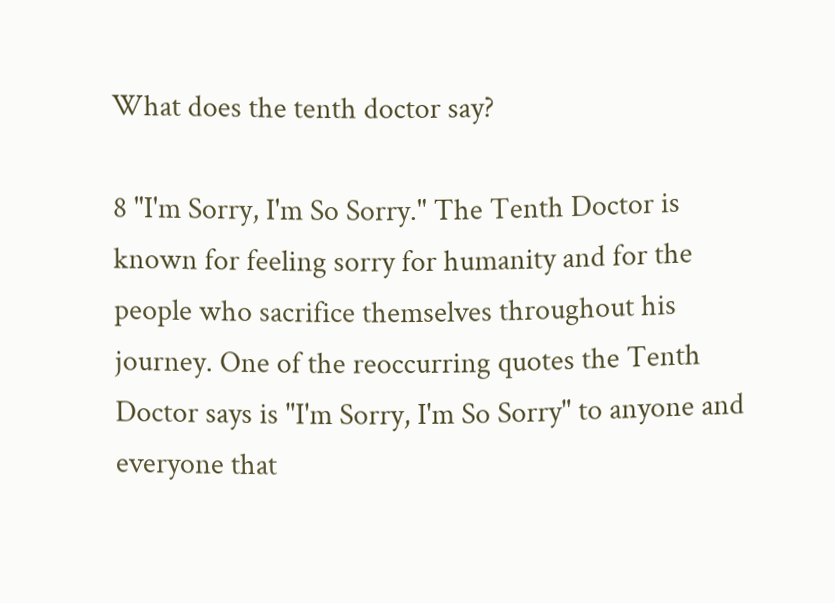What does the tenth doctor say?

8 "I'm Sorry, I'm So Sorry." The Tenth Doctor is known for feeling sorry for humanity and for the people who sacrifice themselves throughout his journey. One of the reoccurring quotes the Tenth Doctor says is "I'm Sorry, I'm So Sorry" to anyone and everyone that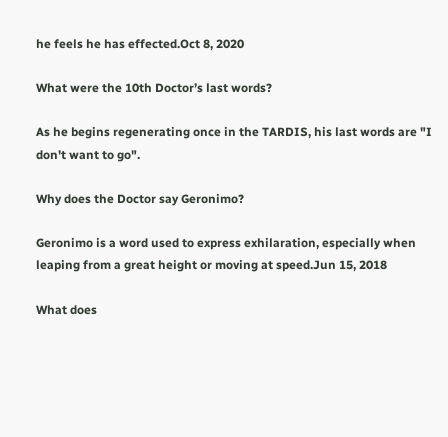he feels he has effected.Oct 8, 2020

What were the 10th Doctor’s last words?

As he begins regenerating once in the TARDIS, his last words are "I don't want to go".

Why does the Doctor say Geronimo?

Geronimo is a word used to express exhilaration, especially when leaping from a great height or moving at speed.Jun 15, 2018

What does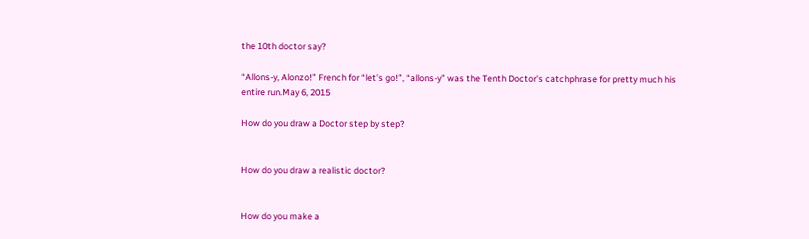the 10th doctor say?

“Allons-y, Alonzo!” French for “let's go!”, “allons-y” was the Tenth Doctor's catchphrase for pretty much his entire run.May 6, 2015

How do you draw a Doctor step by step?


How do you draw a realistic doctor?


How do you make a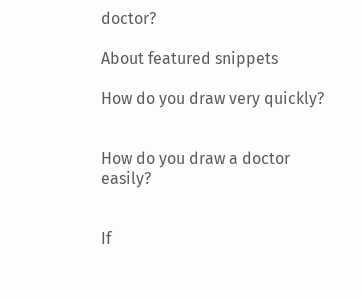doctor?

About featured snippets

How do you draw very quickly?


How do you draw a doctor easily?


If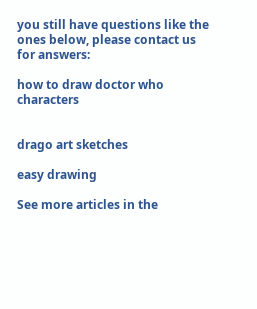you still have questions like the ones below, please contact us for answers:

how to draw doctor who characters


drago art sketches

easy drawing

See more articles in the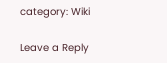category: Wiki

Leave a Reply